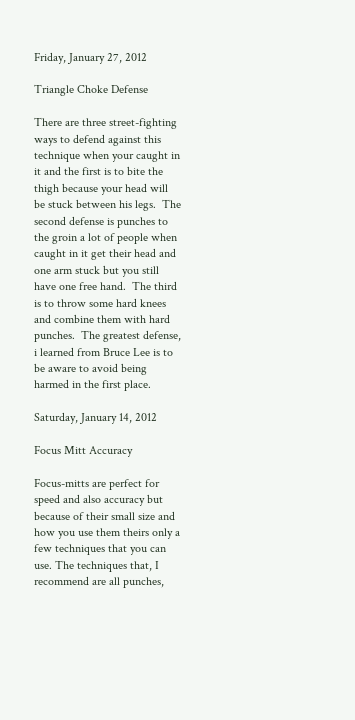Friday, January 27, 2012

Triangle Choke Defense

There are three street-fighting ways to defend against this technique when your caught in it and the first is to bite the thigh because your head will be stuck between his legs.  The second defense is punches to the groin a lot of people when caught in it get their head and one arm stuck but you still have one free hand.  The third is to throw some hard knees and combine them with hard punches.  The greatest defense, i learned from Bruce Lee is to be aware to avoid being harmed in the first place.

Saturday, January 14, 2012

Focus Mitt Accuracy

Focus-mitts are perfect for speed and also accuracy but because of their small size and how you use them theirs only a few techniques that you can use. The techniques that, I recommend are all punches,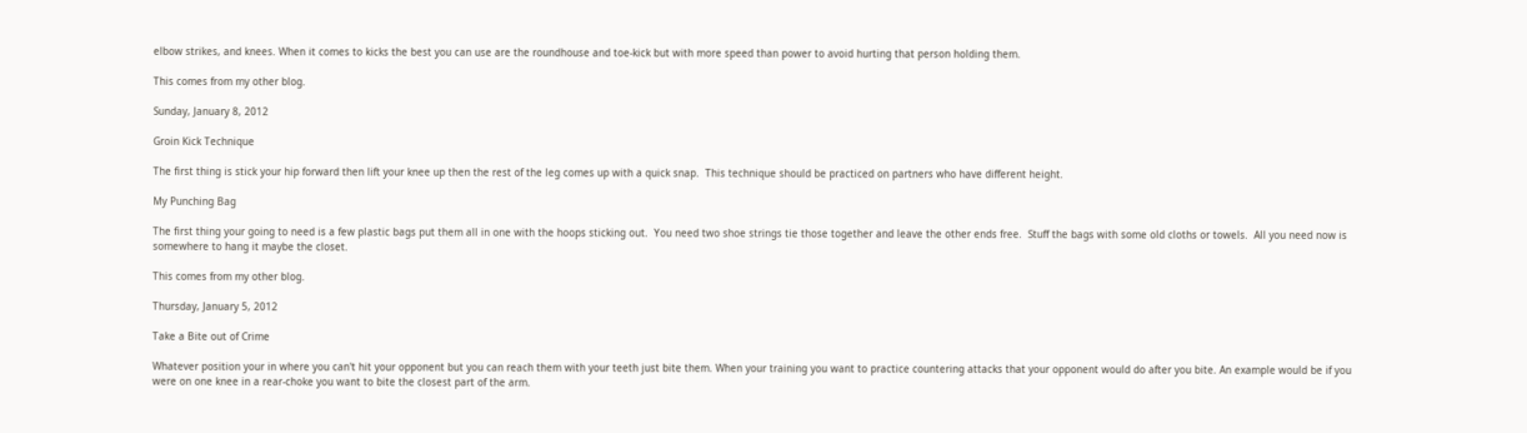elbow strikes, and knees. When it comes to kicks the best you can use are the roundhouse and toe-kick but with more speed than power to avoid hurting that person holding them.

This comes from my other blog.

Sunday, January 8, 2012

Groin Kick Technique

The first thing is stick your hip forward then lift your knee up then the rest of the leg comes up with a quick snap.  This technique should be practiced on partners who have different height.

My Punching Bag

The first thing your going to need is a few plastic bags put them all in one with the hoops sticking out.  You need two shoe strings tie those together and leave the other ends free.  Stuff the bags with some old cloths or towels.  All you need now is somewhere to hang it maybe the closet.

This comes from my other blog.

Thursday, January 5, 2012

Take a Bite out of Crime

Whatever position your in where you can't hit your opponent but you can reach them with your teeth just bite them. When your training you want to practice countering attacks that your opponent would do after you bite. An example would be if you were on one knee in a rear-choke you want to bite the closest part of the arm.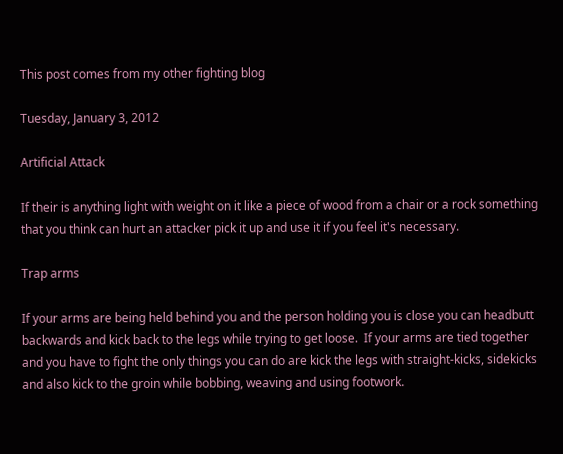This post comes from my other fighting blog

Tuesday, January 3, 2012

Artificial Attack

If their is anything light with weight on it like a piece of wood from a chair or a rock something that you think can hurt an attacker pick it up and use it if you feel it's necessary.

Trap arms

If your arms are being held behind you and the person holding you is close you can headbutt backwards and kick back to the legs while trying to get loose.  If your arms are tied together and you have to fight the only things you can do are kick the legs with straight-kicks, sidekicks and also kick to the groin while bobbing, weaving and using footwork.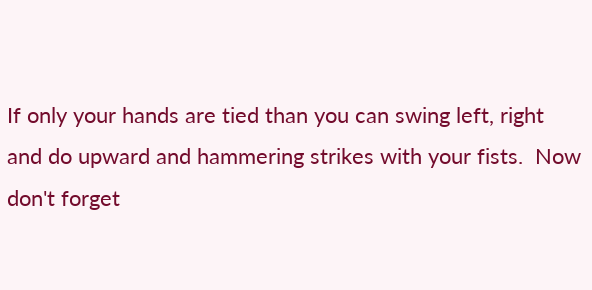If only your hands are tied than you can swing left, right and do upward and hammering strikes with your fists.  Now don't forget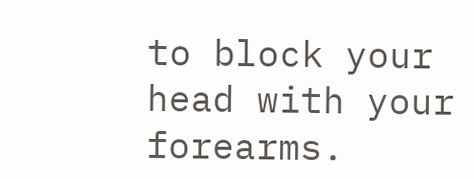to block your head with your forearms.